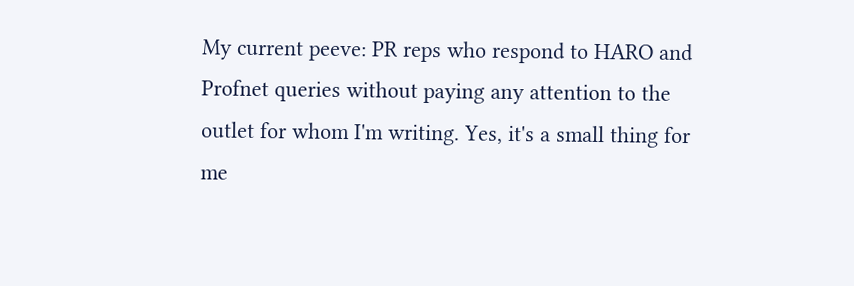My current peeve: PR reps who respond to HARO and Profnet queries without paying any attention to the outlet for whom I'm writing. Yes, it's a small thing for me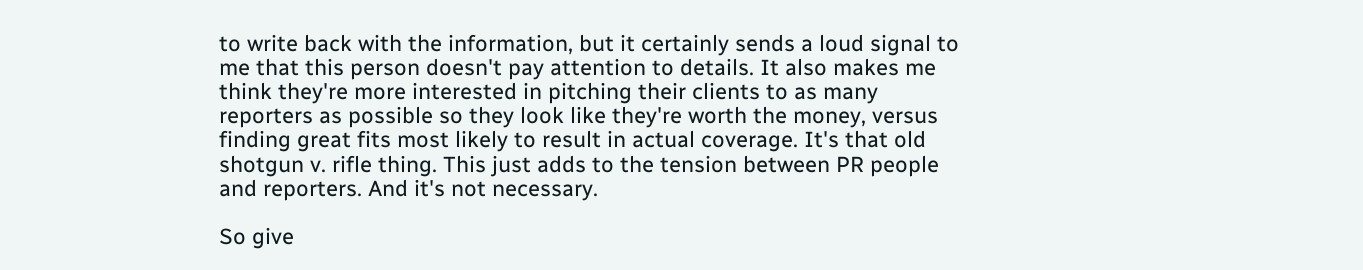to write back with the information, but it certainly sends a loud signal to me that this person doesn't pay attention to details. It also makes me think they're more interested in pitching their clients to as many reporters as possible so they look like they're worth the money, versus finding great fits most likely to result in actual coverage. It's that old shotgun v. rifle thing. This just adds to the tension between PR people and reporters. And it's not necessary.

So give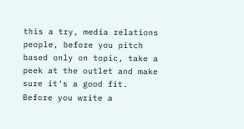this a try, media relations people, before you pitch based only on topic, take a peek at the outlet and make sure it's a good fit. Before you write a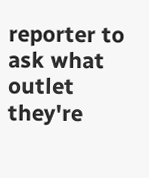reporter to ask what outlet they're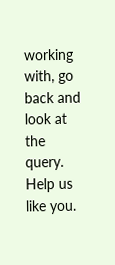working with, go back and look at the query. Help us like you.